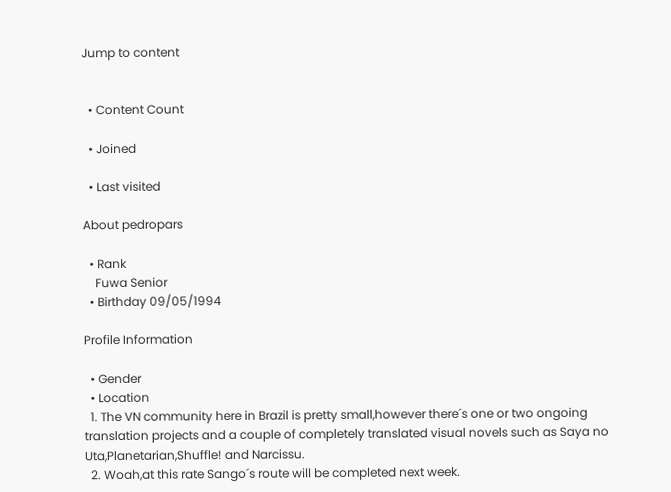Jump to content


  • Content Count

  • Joined

  • Last visited

About pedropars

  • Rank
    Fuwa Senior
  • Birthday 09/05/1994

Profile Information

  • Gender
  • Location
  1. The VN community here in Brazil is pretty small,however there´s one or two ongoing translation projects and a couple of completely translated visual novels such as Saya no Uta,Planetarian,Shuffle! and Narcissu.
  2. Woah,at this rate Sango´s route will be completed next week.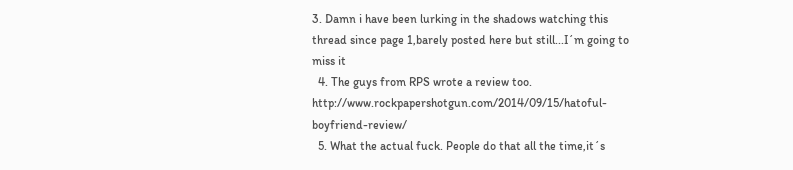3. Damn i have been lurking in the shadows watching this thread since page 1,barely posted here but still...I´m going to miss it
  4. The guys from RPS wrote a review too. http://www.rockpapershotgun.com/2014/09/15/hatoful-boyfriend-review/
  5. What the actual fuck. People do that all the time,it´s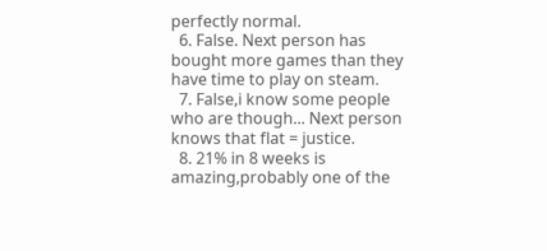perfectly normal.
  6. False. Next person has bought more games than they have time to play on steam.
  7. False,i know some people who are though... Next person knows that flat = justice.
  8. 21% in 8 weeks is amazing,probably one of the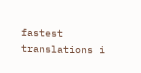fastest translations i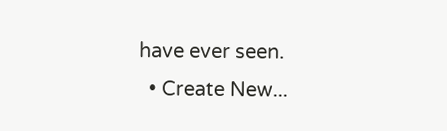have ever seen.
  • Create New...